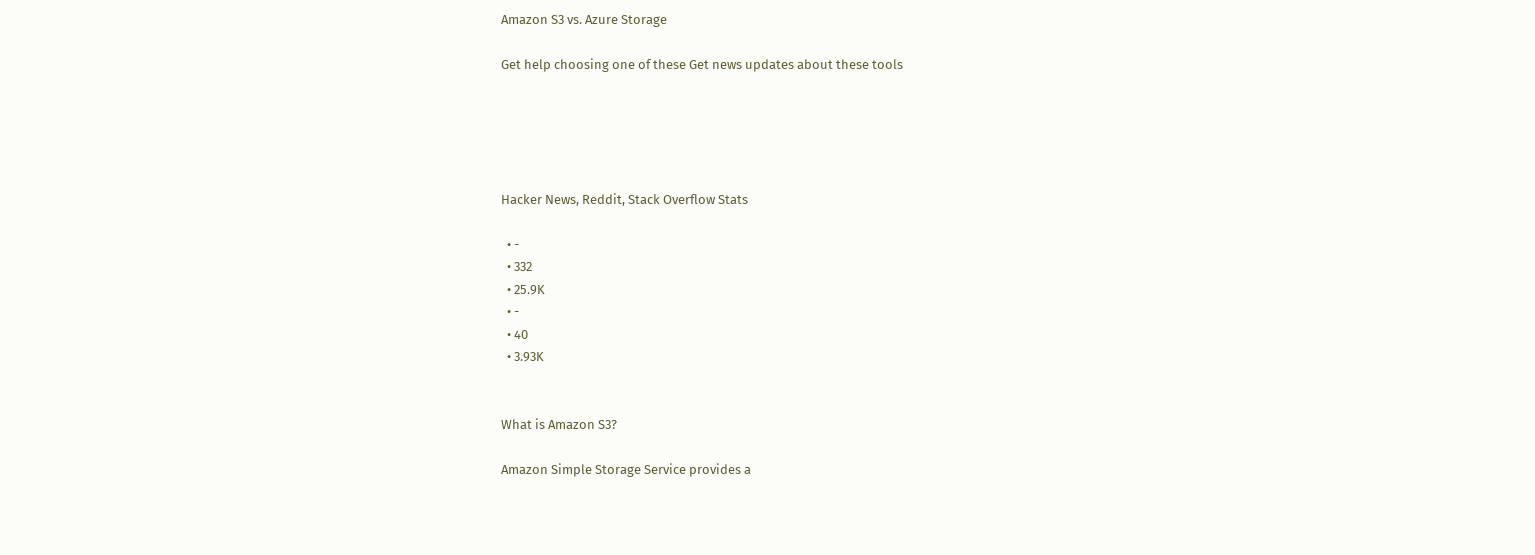Amazon S3 vs. Azure Storage

Get help choosing one of these Get news updates about these tools





Hacker News, Reddit, Stack Overflow Stats

  • -
  • 332
  • 25.9K
  • -
  • 40
  • 3.93K


What is Amazon S3?

Amazon Simple Storage Service provides a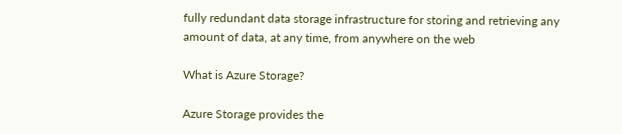fully redundant data storage infrastructure for storing and retrieving any amount of data, at any time, from anywhere on the web

What is Azure Storage?

Azure Storage provides the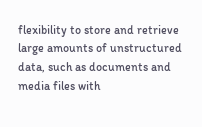flexibility to store and retrieve large amounts of unstructured data, such as documents and media files with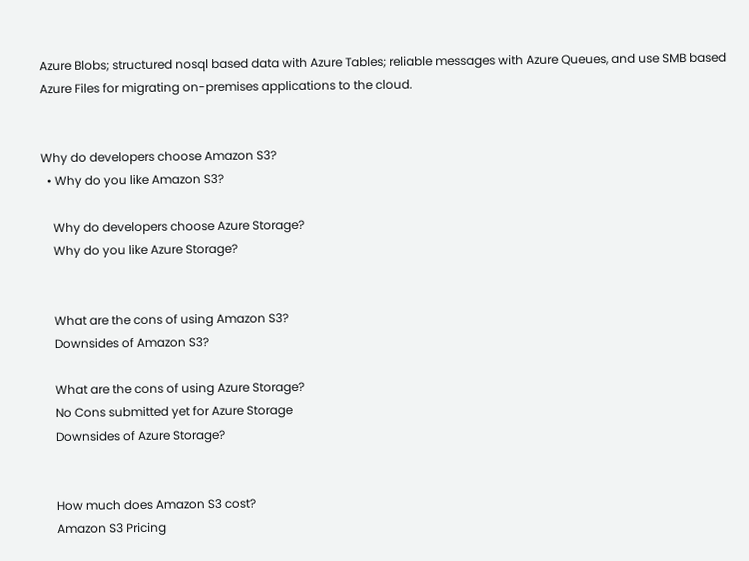Azure Blobs; structured nosql based data with Azure Tables; reliable messages with Azure Queues, and use SMB based Azure Files for migrating on-premises applications to the cloud.


Why do developers choose Amazon S3?
  • Why do you like Amazon S3?

    Why do developers choose Azure Storage?
    Why do you like Azure Storage?


    What are the cons of using Amazon S3?
    Downsides of Amazon S3?

    What are the cons of using Azure Storage?
    No Cons submitted yet for Azure Storage
    Downsides of Azure Storage?


    How much does Amazon S3 cost?
    Amazon S3 Pricing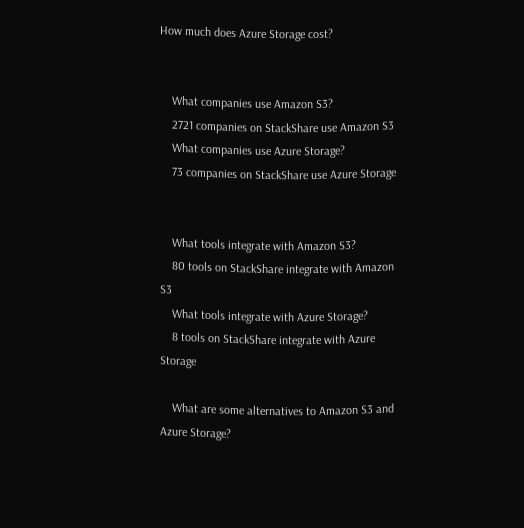How much does Azure Storage cost?


    What companies use Amazon S3?
    2721 companies on StackShare use Amazon S3
    What companies use Azure Storage?
    73 companies on StackShare use Azure Storage


    What tools integrate with Amazon S3?
    80 tools on StackShare integrate with Amazon S3
    What tools integrate with Azure Storage?
    8 tools on StackShare integrate with Azure Storage

    What are some alternatives to Amazon S3 and Azure Storage?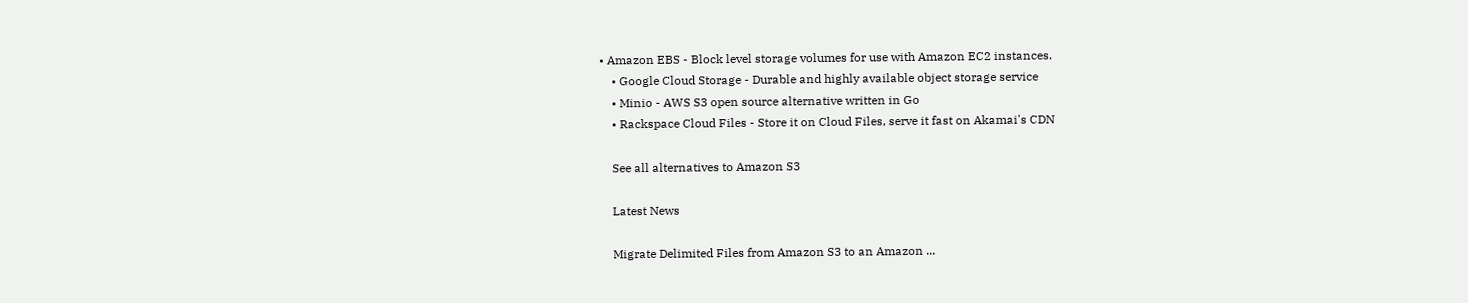• Amazon EBS - Block level storage volumes for use with Amazon EC2 instances.
    • Google Cloud Storage - Durable and highly available object storage service
    • Minio - AWS S3 open source alternative written in Go
    • Rackspace Cloud Files - Store it on Cloud Files, serve it fast on Akamai's CDN

    See all alternatives to Amazon S3

    Latest News

    Migrate Delimited Files from Amazon S3 to an Amazon ...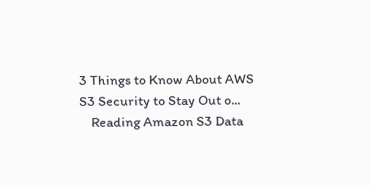3 Things to Know About AWS S3 Security to Stay Out o...
    Reading Amazon S3 Data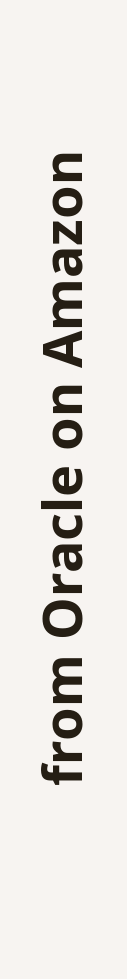from Oracle on Amazon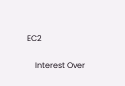EC2

    Interest Over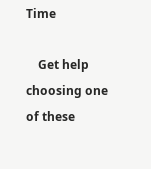Time

    Get help choosing one of these